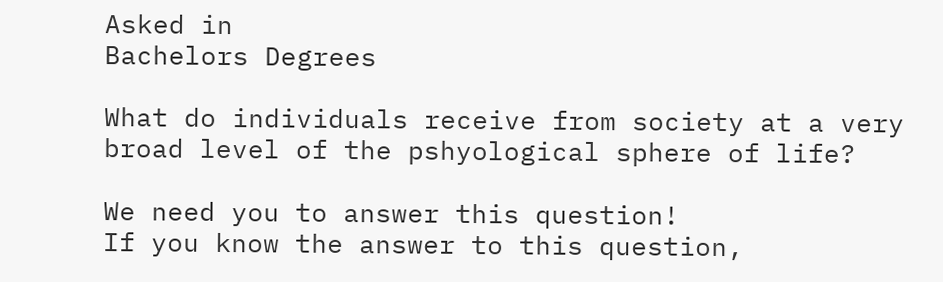Asked in
Bachelors Degrees

What do individuals receive from society at a very broad level of the pshyological sphere of life?

We need you to answer this question!
If you know the answer to this question,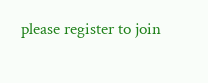please register to join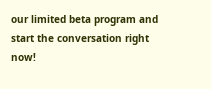our limited beta program and start the conversation right now!